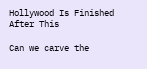Hollywood Is Finished After This

Can we carve the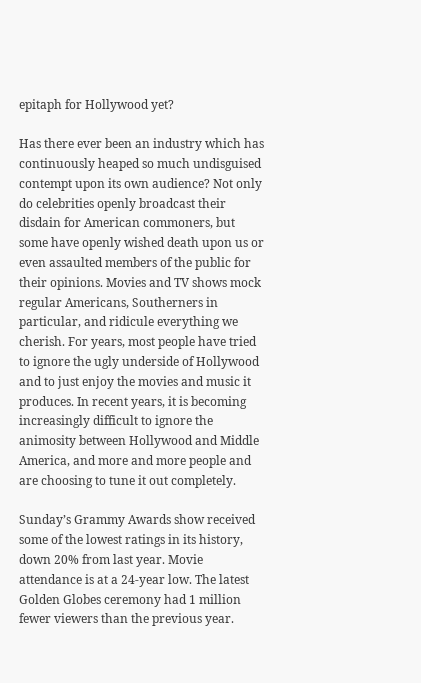epitaph for Hollywood yet?

Has there ever been an industry which has continuously heaped so much undisguised contempt upon its own audience? Not only do celebrities openly broadcast their disdain for American commoners, but some have openly wished death upon us or even assaulted members of the public for their opinions. Movies and TV shows mock regular Americans, Southerners in particular, and ridicule everything we cherish. For years, most people have tried to ignore the ugly underside of Hollywood and to just enjoy the movies and music it produces. In recent years, it is becoming increasingly difficult to ignore the animosity between Hollywood and Middle America, and more and more people and are choosing to tune it out completely.

Sunday’s Grammy Awards show received some of the lowest ratings in its history, down 20% from last year. Movie attendance is at a 24-year low. The latest Golden Globes ceremony had 1 million fewer viewers than the previous year.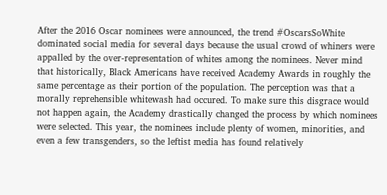After the 2016 Oscar nominees were announced, the trend #OscarsSoWhite dominated social media for several days because the usual crowd of whiners were appalled by the over-representation of whites among the nominees. Never mind that historically, Black Americans have received Academy Awards in roughly the same percentage as their portion of the population. The perception was that a morally reprehensible whitewash had occured. To make sure this disgrace would not happen again, the Academy drastically changed the process by which nominees were selected. This year, the nominees include plenty of women, minorities, and even a few transgenders, so the leftist media has found relatively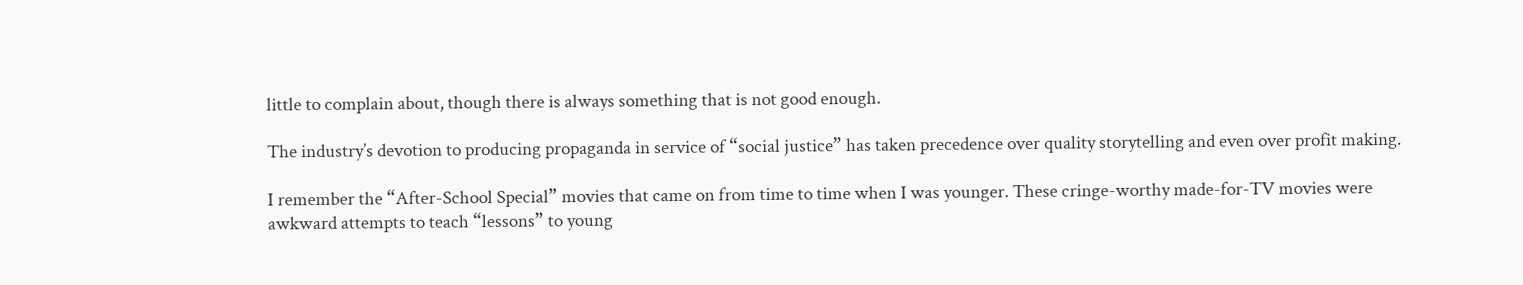little to complain about, though there is always something that is not good enough.

The industry’s devotion to producing propaganda in service of “social justice” has taken precedence over quality storytelling and even over profit making.

I remember the “After-School Special” movies that came on from time to time when I was younger. These cringe-worthy made-for-TV movies were awkward attempts to teach “lessons” to young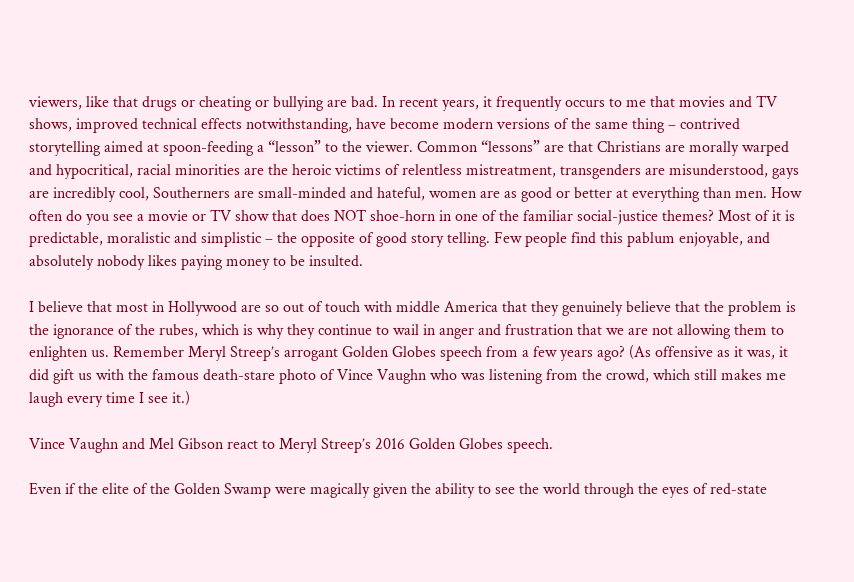viewers, like that drugs or cheating or bullying are bad. In recent years, it frequently occurs to me that movies and TV shows, improved technical effects notwithstanding, have become modern versions of the same thing – contrived storytelling aimed at spoon-feeding a “lesson” to the viewer. Common “lessons” are that Christians are morally warped and hypocritical, racial minorities are the heroic victims of relentless mistreatment, transgenders are misunderstood, gays are incredibly cool, Southerners are small-minded and hateful, women are as good or better at everything than men. How often do you see a movie or TV show that does NOT shoe-horn in one of the familiar social-justice themes? Most of it is predictable, moralistic and simplistic – the opposite of good story telling. Few people find this pablum enjoyable, and absolutely nobody likes paying money to be insulted.

I believe that most in Hollywood are so out of touch with middle America that they genuinely believe that the problem is the ignorance of the rubes, which is why they continue to wail in anger and frustration that we are not allowing them to enlighten us. Remember Meryl Streep’s arrogant Golden Globes speech from a few years ago? (As offensive as it was, it did gift us with the famous death-stare photo of Vince Vaughn who was listening from the crowd, which still makes me laugh every time I see it.)

Vince Vaughn and Mel Gibson react to Meryl Streep’s 2016 Golden Globes speech.

Even if the elite of the Golden Swamp were magically given the ability to see the world through the eyes of red-state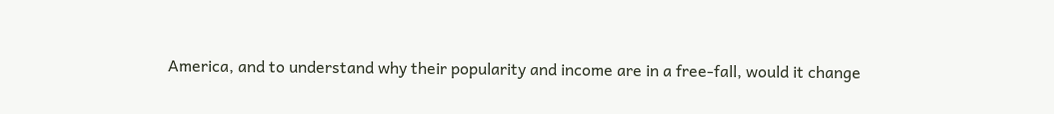America, and to understand why their popularity and income are in a free-fall, would it change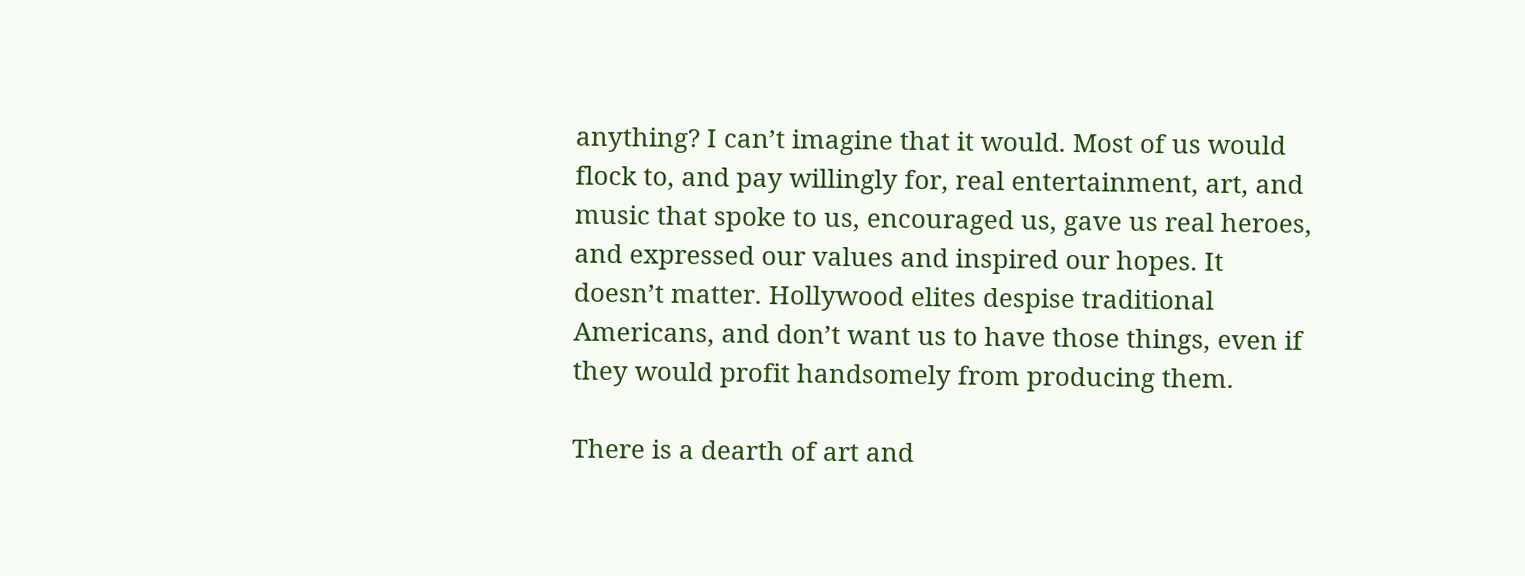anything? I can’t imagine that it would. Most of us would flock to, and pay willingly for, real entertainment, art, and music that spoke to us, encouraged us, gave us real heroes, and expressed our values and inspired our hopes. It doesn’t matter. Hollywood elites despise traditional Americans, and don’t want us to have those things, even if they would profit handsomely from producing them.

There is a dearth of art and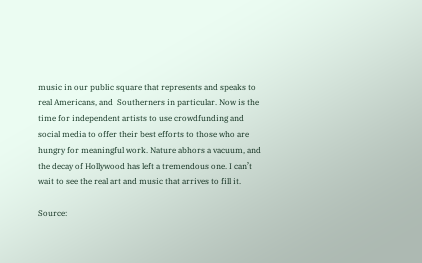music in our public square that represents and speaks to real Americans, and  Southerners in particular. Now is the time for independent artists to use crowdfunding and social media to offer their best efforts to those who are hungry for meaningful work. Nature abhors a vacuum, and the decay of Hollywood has left a tremendous one. I can’t wait to see the real art and music that arrives to fill it.

Source: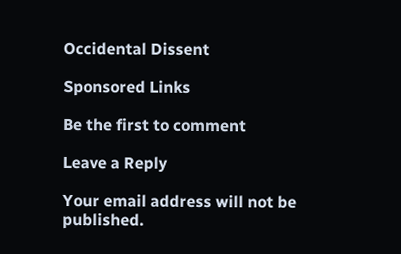Occidental Dissent

Sponsored Links

Be the first to comment

Leave a Reply

Your email address will not be published.